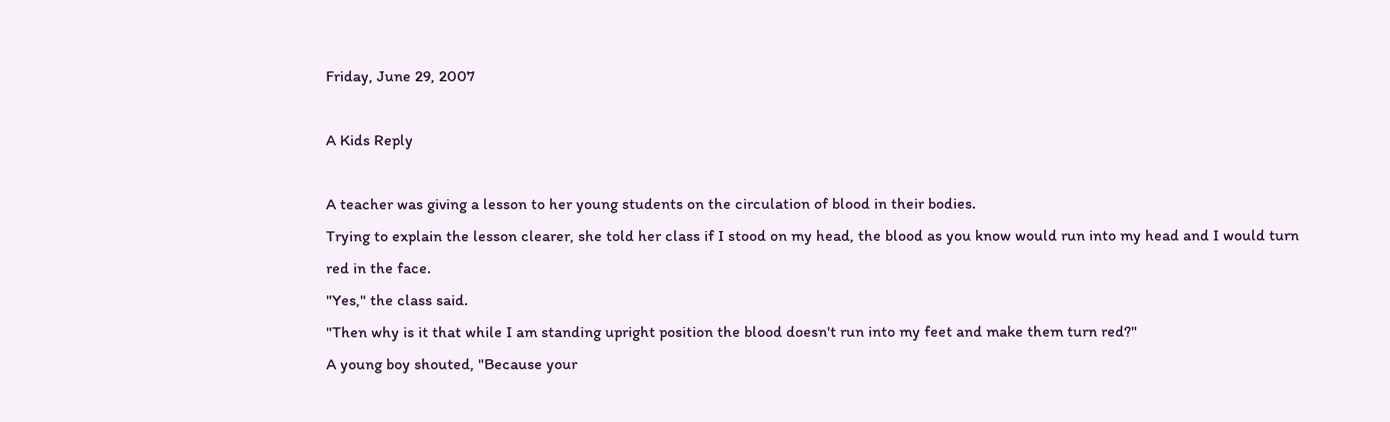Friday, June 29, 2007

A Kids Reply

A teacher was giving a lesson to her young students on the circulation of blood in their bodies.
Trying to explain the lesson clearer, she told her class if I stood on my head, the blood as you know would run into my head and I would turn red in the face.
"Yes," the class said.
"Then why is it that while I am standing upright position the blood doesn't run into my feet and make them turn red?"
A young boy shouted, "Because your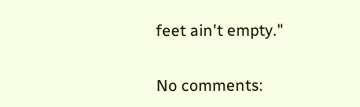feet ain't empty."

No comments: